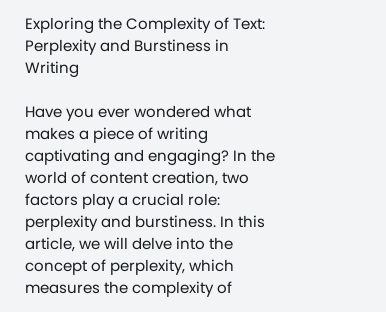Exploring the Complexity of Text: Perplexity and Burstiness in Writing

Have you ever wondered what makes a piece of writing captivating and engaging? In the world of content creation, two factors play a crucial role: perplexity and burstiness. In this article, we will delve into the concept of perplexity, which measures the complexity of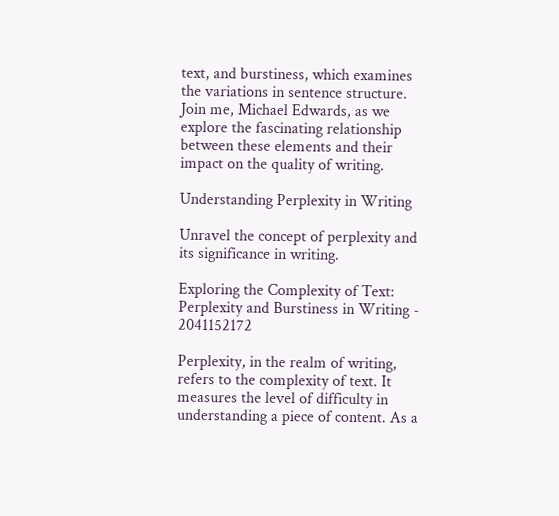text, and burstiness, which examines the variations in sentence structure. Join me, Michael Edwards, as we explore the fascinating relationship between these elements and their impact on the quality of writing.

Understanding Perplexity in Writing

Unravel the concept of perplexity and its significance in writing.

Exploring the Complexity of Text: Perplexity and Burstiness in Writing - 2041152172

Perplexity, in the realm of writing, refers to the complexity of text. It measures the level of difficulty in understanding a piece of content. As a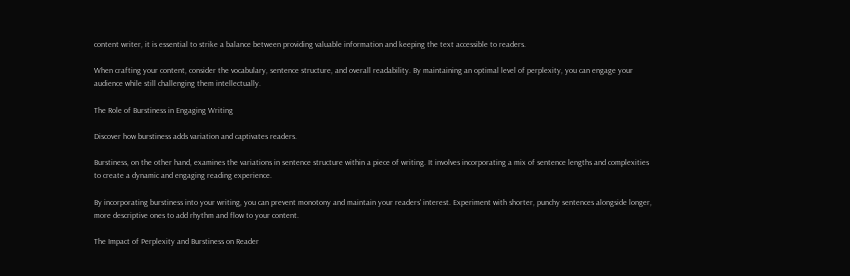content writer, it is essential to strike a balance between providing valuable information and keeping the text accessible to readers.

When crafting your content, consider the vocabulary, sentence structure, and overall readability. By maintaining an optimal level of perplexity, you can engage your audience while still challenging them intellectually.

The Role of Burstiness in Engaging Writing

Discover how burstiness adds variation and captivates readers.

Burstiness, on the other hand, examines the variations in sentence structure within a piece of writing. It involves incorporating a mix of sentence lengths and complexities to create a dynamic and engaging reading experience.

By incorporating burstiness into your writing, you can prevent monotony and maintain your readers' interest. Experiment with shorter, punchy sentences alongside longer, more descriptive ones to add rhythm and flow to your content.

The Impact of Perplexity and Burstiness on Reader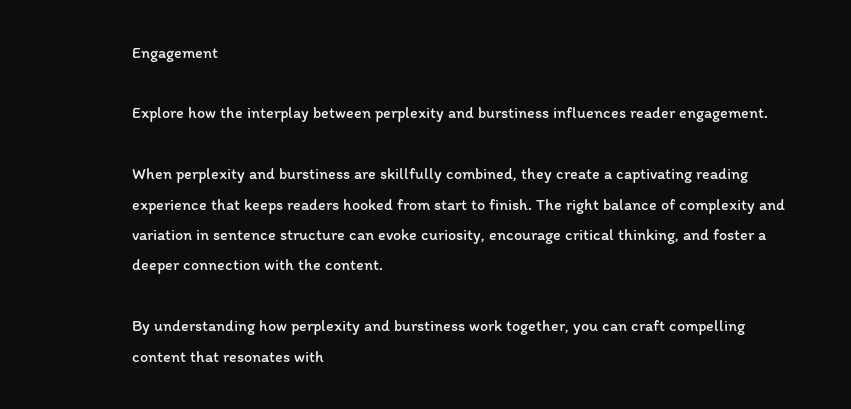Engagement

Explore how the interplay between perplexity and burstiness influences reader engagement.

When perplexity and burstiness are skillfully combined, they create a captivating reading experience that keeps readers hooked from start to finish. The right balance of complexity and variation in sentence structure can evoke curiosity, encourage critical thinking, and foster a deeper connection with the content.

By understanding how perplexity and burstiness work together, you can craft compelling content that resonates with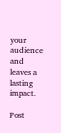your audience and leaves a lasting impact.

Post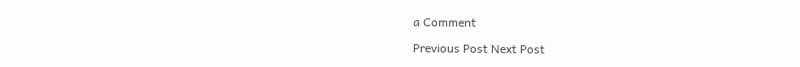a Comment

Previous Post Next Post